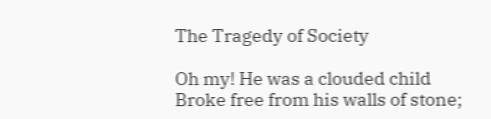The Tragedy of Society

Oh my! He was a clouded child
Broke free from his walls of stone;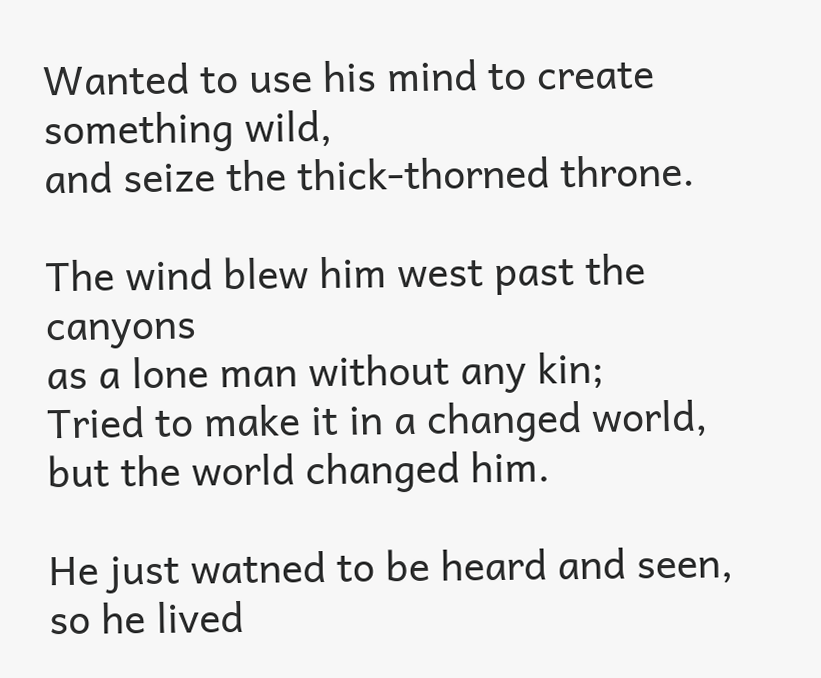Wanted to use his mind to create something wild,
and seize the thick-thorned throne.

The wind blew him west past the canyons
as a lone man without any kin;
Tried to make it in a changed world,
but the world changed him.

He just watned to be heard and seen,
so he lived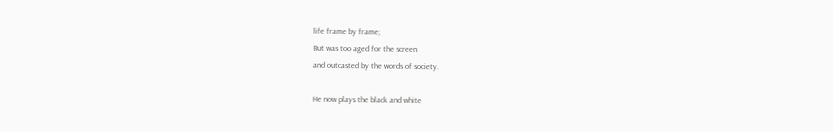life frame by frame;
But was too aged for the screen
and outcasted by the words of society.

He now plays the black and white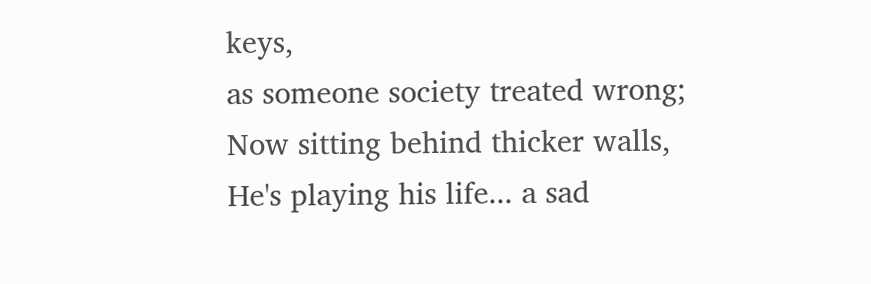keys,
as someone society treated wrong;
Now sitting behind thicker walls,
He's playing his life... a sad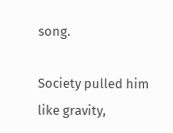song.

Society pulled him like gravity,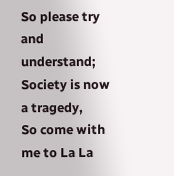So please try and understand;
Society is now a tragedy,
So come with me to La La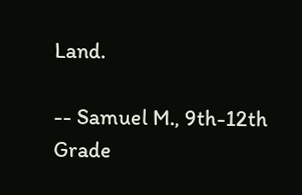Land.

-- Samuel M., 9th-12th Grade